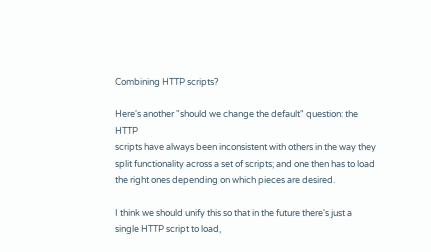Combining HTTP scripts?

Here's another "should we change the default" question: the HTTP
scripts have always been inconsistent with others in the way they
split functionality across a set of scripts; and one then has to load
the right ones depending on which pieces are desired.

I think we should unify this so that in the future there's just a
single HTTP script to load,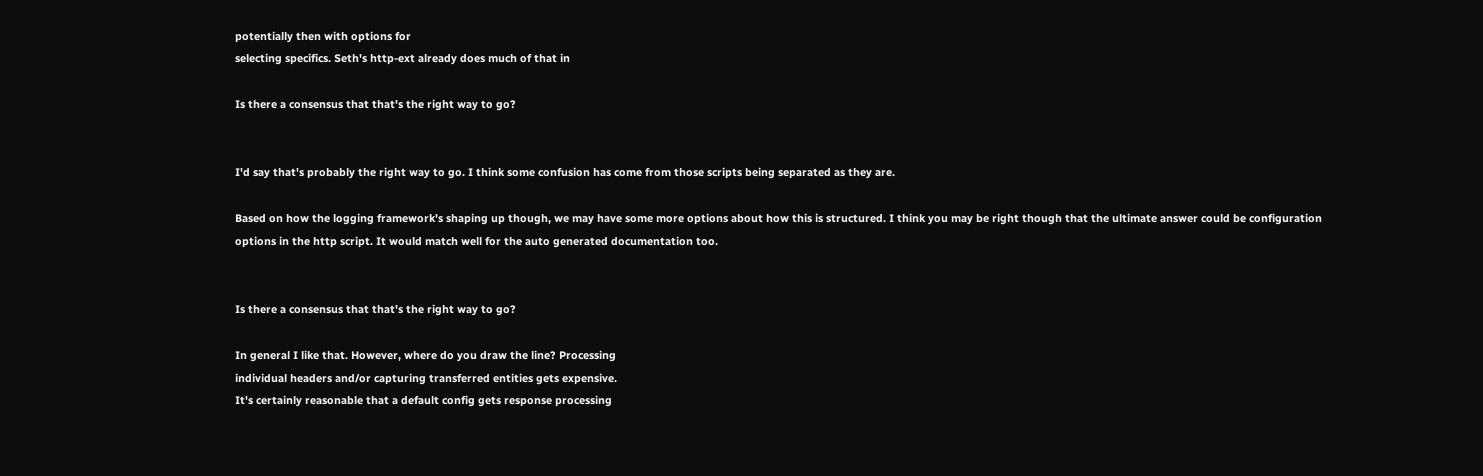potentially then with options for
selecting specifics. Seth's http-ext already does much of that in

Is there a consensus that that's the right way to go?


I'd say that's probably the right way to go. I think some confusion has come from those scripts being separated as they are.

Based on how the logging framework's shaping up though, we may have some more options about how this is structured. I think you may be right though that the ultimate answer could be configuration options in the http script. It would match well for the auto generated documentation too.


Is there a consensus that that's the right way to go?

In general I like that. However, where do you draw the line? Processing
individual headers and/or capturing transferred entities gets expensive.
It's certainly reasonable that a default config gets response processing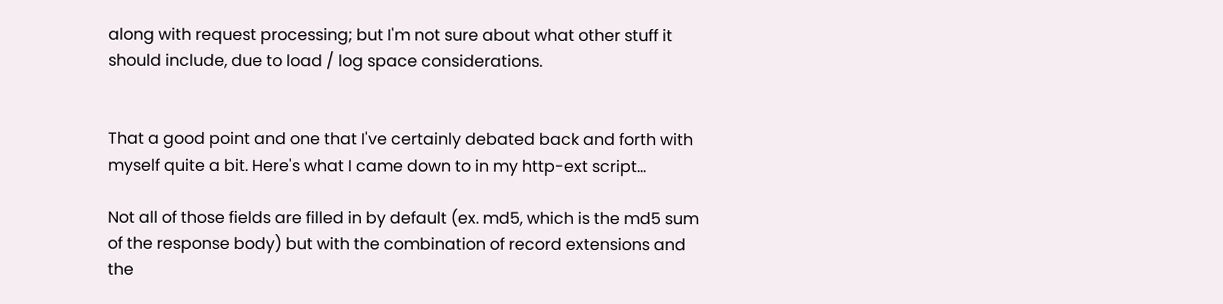along with request processing; but I'm not sure about what other stuff it
should include, due to load / log space considerations.


That a good point and one that I've certainly debated back and forth with myself quite a bit. Here's what I came down to in my http-ext script...

Not all of those fields are filled in by default (ex. md5, which is the md5 sum of the response body) but with the combination of record extensions and the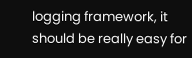logging framework, it should be really easy for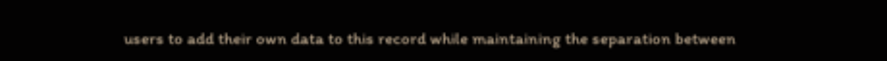users to add their own data to this record while maintaining the separation between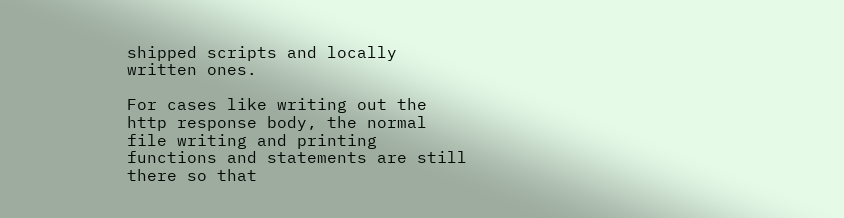shipped scripts and locally written ones.

For cases like writing out the http response body, the normal file writing and printing functions and statements are still there so that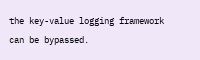the key-value logging framework can be bypassed.